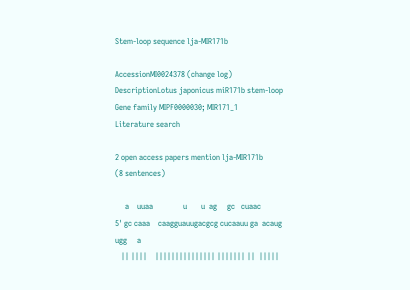Stem-loop sequence lja-MIR171b

AccessionMI0024378 (change log)
DescriptionLotus japonicus miR171b stem-loop
Gene family MIPF0000030; MIR171_1
Literature search

2 open access papers mention lja-MIR171b
(8 sentences)

     a    uuaa               u       u  ag     gc   cuaac
5' gc caaa    caagguauugacgcg cucaauu ga  acaug  ugg     a
   || ||||    ||||||||||||||| ||||||| ||  |||||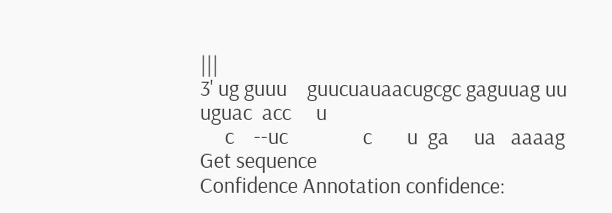|||
3' ug guuu    guucuauaacugcgc gaguuag uu  uguac  acc     u
     c    --uc               c       u  ga     ua   aaaag
Get sequence
Confidence Annotation confidence: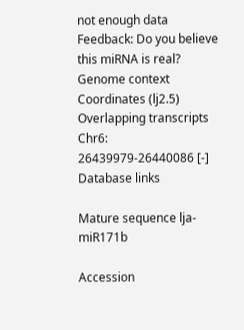not enough data
Feedback: Do you believe this miRNA is real?
Genome context
Coordinates (lj2.5) Overlapping transcripts
Chr6: 26439979-26440086 [-]
Database links

Mature sequence lja-miR171b

Accession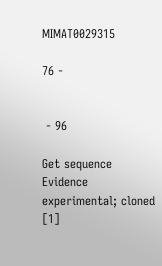MIMAT0029315

76 -


 - 96

Get sequence
Evidence experimental; cloned [1]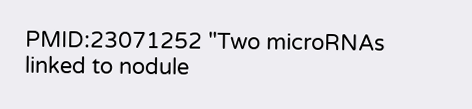PMID:23071252 "Two microRNAs linked to nodule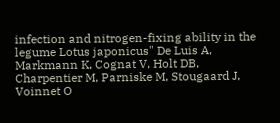infection and nitrogen-fixing ability in the legume Lotus japonicus" De Luis A, Markmann K, Cognat V, Holt DB, Charpentier M, Parniske M, Stougaard J, Voinnet O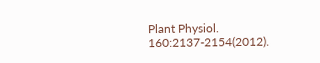Plant Physiol. 160:2137-2154(2012).